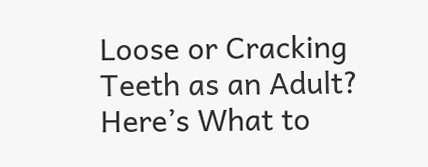Loose or Cracking Teeth as an Adult? Here’s What to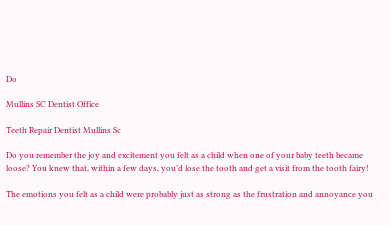Do

Mullins SC Dentist Office

Teeth Repair Dentist Mullins Sc

Do you remember the joy and excitement you felt as a child when one of your baby teeth became loose? You knew that, within a few days, you’d lose the tooth and get a visit from the tooth fairy!

The emotions you felt as a child were probably just as strong as the frustration and annoyance you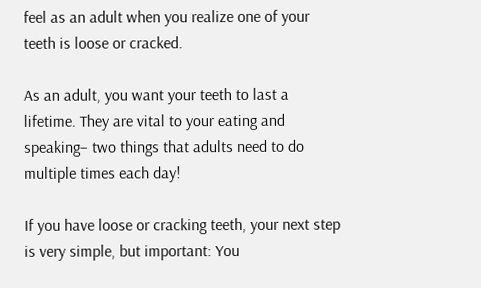feel as an adult when you realize one of your teeth is loose or cracked.

As an adult, you want your teeth to last a lifetime. They are vital to your eating and speaking– two things that adults need to do multiple times each day!

If you have loose or cracking teeth, your next step is very simple, but important: You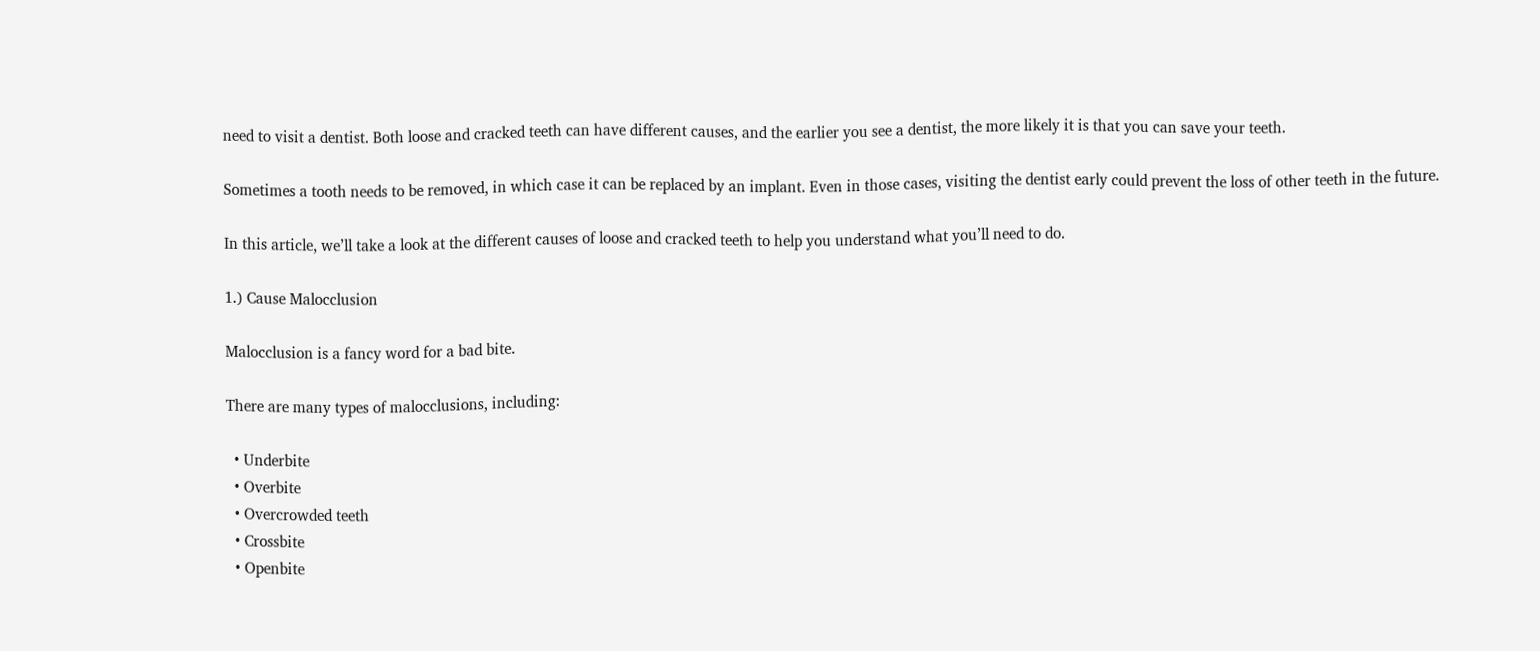need to visit a dentist. Both loose and cracked teeth can have different causes, and the earlier you see a dentist, the more likely it is that you can save your teeth.

Sometimes a tooth needs to be removed, in which case it can be replaced by an implant. Even in those cases, visiting the dentist early could prevent the loss of other teeth in the future.

In this article, we’ll take a look at the different causes of loose and cracked teeth to help you understand what you’ll need to do.

1.) Cause Malocclusion

Malocclusion is a fancy word for a bad bite.

There are many types of malocclusions, including:

  • Underbite
  • Overbite
  • Overcrowded teeth
  • Crossbite
  • Openbite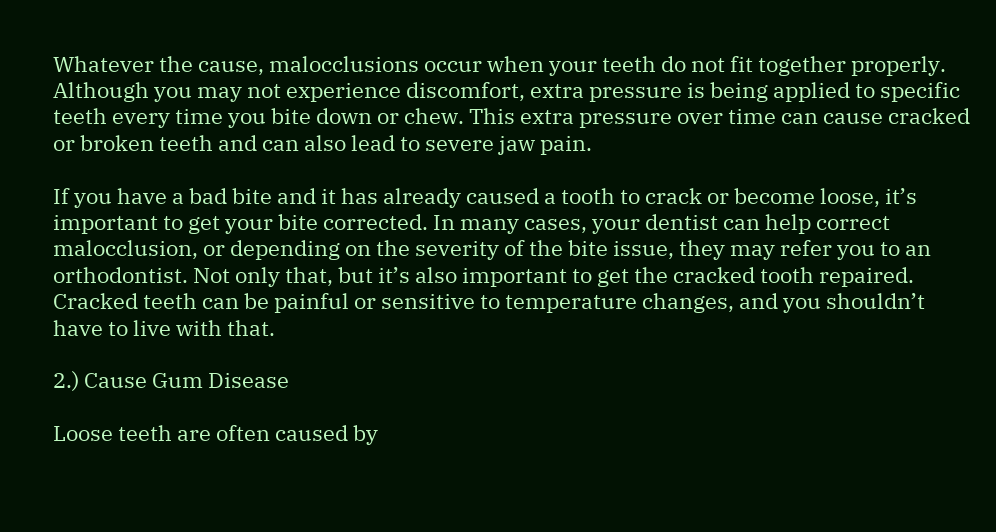Whatever the cause, malocclusions occur when your teeth do not fit together properly. Although you may not experience discomfort, extra pressure is being applied to specific teeth every time you bite down or chew. This extra pressure over time can cause cracked or broken teeth and can also lead to severe jaw pain.

If you have a bad bite and it has already caused a tooth to crack or become loose, it’s important to get your bite corrected. In many cases, your dentist can help correct malocclusion, or depending on the severity of the bite issue, they may refer you to an orthodontist. Not only that, but it’s also important to get the cracked tooth repaired. Cracked teeth can be painful or sensitive to temperature changes, and you shouldn’t have to live with that.

2.) Cause Gum Disease

Loose teeth are often caused by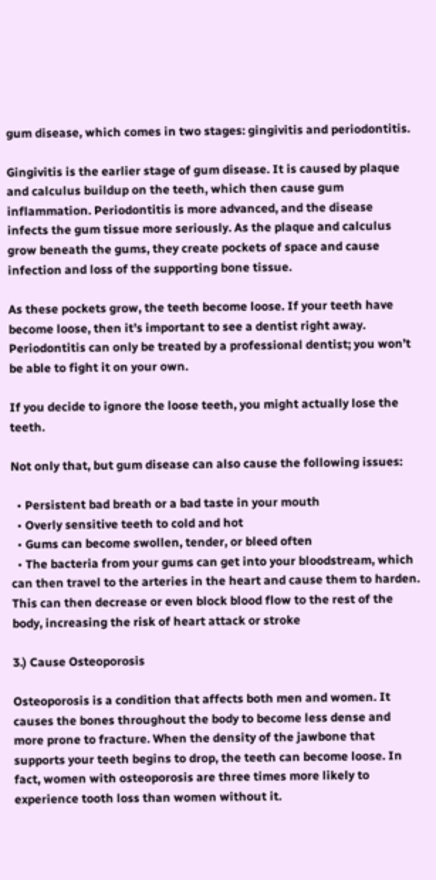gum disease, which comes in two stages: gingivitis and periodontitis.

Gingivitis is the earlier stage of gum disease. It is caused by plaque and calculus buildup on the teeth, which then cause gum inflammation. Periodontitis is more advanced, and the disease infects the gum tissue more seriously. As the plaque and calculus grow beneath the gums, they create pockets of space and cause infection and loss of the supporting bone tissue.

As these pockets grow, the teeth become loose. If your teeth have become loose, then it’s important to see a dentist right away. Periodontitis can only be treated by a professional dentist; you won’t be able to fight it on your own.

If you decide to ignore the loose teeth, you might actually lose the teeth.

Not only that, but gum disease can also cause the following issues:

  • Persistent bad breath or a bad taste in your mouth
  • Overly sensitive teeth to cold and hot
  • Gums can become swollen, tender, or bleed often
  • The bacteria from your gums can get into your bloodstream, which can then travel to the arteries in the heart and cause them to harden. This can then decrease or even block blood flow to the rest of the body, increasing the risk of heart attack or stroke

3.) Cause Osteoporosis

Osteoporosis is a condition that affects both men and women. It causes the bones throughout the body to become less dense and more prone to fracture. When the density of the jawbone that supports your teeth begins to drop, the teeth can become loose. In fact, women with osteoporosis are three times more likely to experience tooth loss than women without it.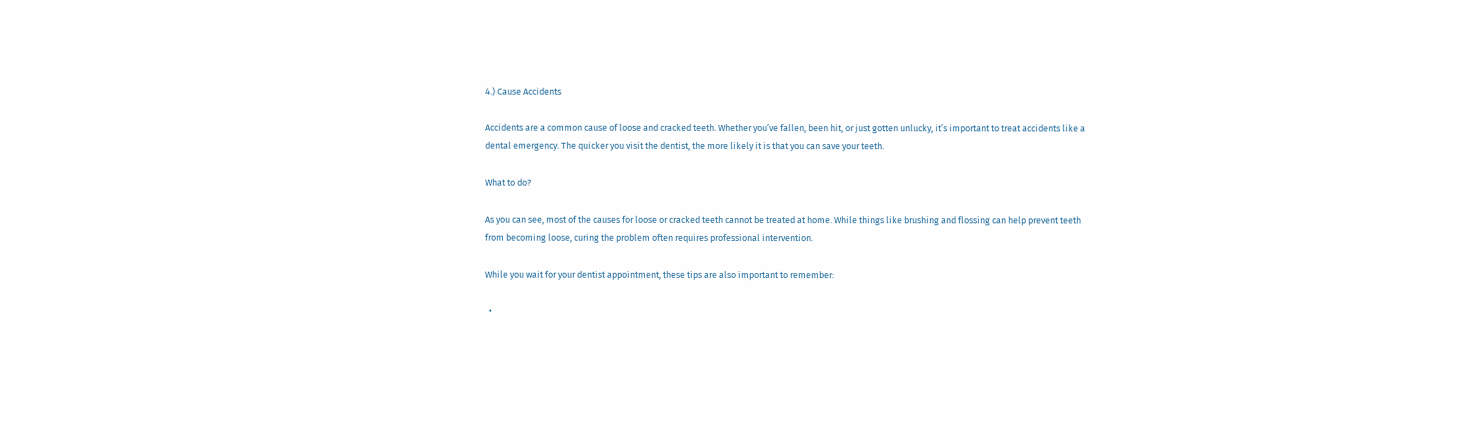4.) Cause Accidents

Accidents are a common cause of loose and cracked teeth. Whether you’ve fallen, been hit, or just gotten unlucky, it’s important to treat accidents like a dental emergency. The quicker you visit the dentist, the more likely it is that you can save your teeth.

What to do?

As you can see, most of the causes for loose or cracked teeth cannot be treated at home. While things like brushing and flossing can help prevent teeth from becoming loose, curing the problem often requires professional intervention.

While you wait for your dentist appointment, these tips are also important to remember:

  •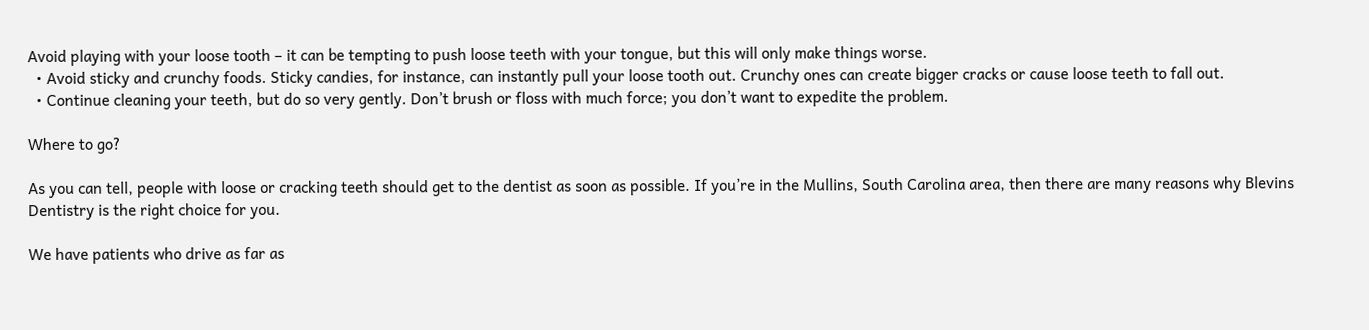Avoid playing with your loose tooth – it can be tempting to push loose teeth with your tongue, but this will only make things worse.
  • Avoid sticky and crunchy foods. Sticky candies, for instance, can instantly pull your loose tooth out. Crunchy ones can create bigger cracks or cause loose teeth to fall out.
  • Continue cleaning your teeth, but do so very gently. Don’t brush or floss with much force; you don’t want to expedite the problem.

Where to go?

As you can tell, people with loose or cracking teeth should get to the dentist as soon as possible. If you’re in the Mullins, South Carolina area, then there are many reasons why Blevins Dentistry is the right choice for you.

We have patients who drive as far as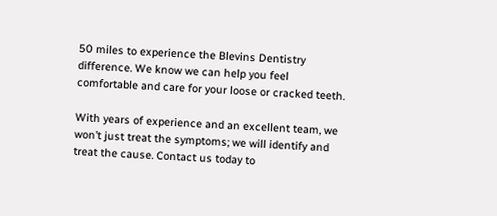50 miles to experience the Blevins Dentistry difference. We know we can help you feel comfortable and care for your loose or cracked teeth.

With years of experience and an excellent team, we won’t just treat the symptoms; we will identify and treat the cause. Contact us today to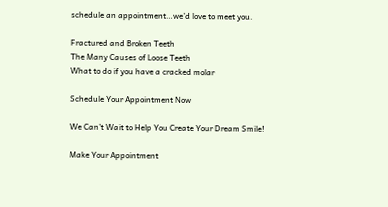schedule an appointment…we’d love to meet you.

Fractured and Broken Teeth
The Many Causes of Loose Teeth
What to do if you have a cracked molar

Schedule Your Appointment Now

We Can’t Wait to Help You Create Your Dream Smile!

Make Your Appointment